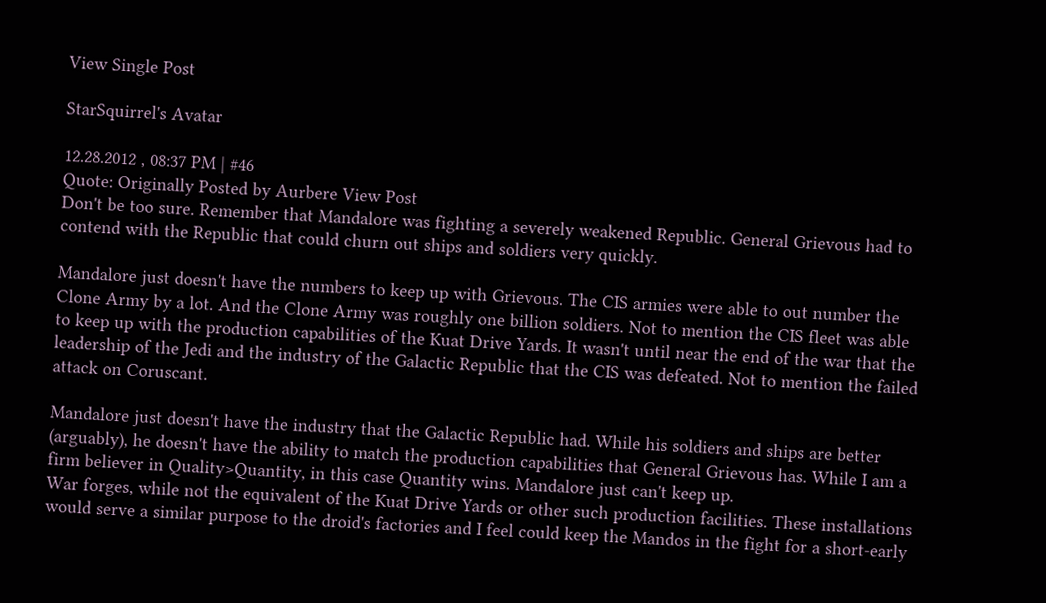View Single Post

StarSquirrel's Avatar

12.28.2012 , 08:37 PM | #46
Quote: Originally Posted by Aurbere View Post
Don't be too sure. Remember that Mandalore was fighting a severely weakened Republic. General Grievous had to contend with the Republic that could churn out ships and soldiers very quickly.

Mandalore just doesn't have the numbers to keep up with Grievous. The CIS armies were able to out number the Clone Army by a lot. And the Clone Army was roughly one billion soldiers. Not to mention the CIS fleet was able to keep up with the production capabilities of the Kuat Drive Yards. It wasn't until near the end of the war that the leadership of the Jedi and the industry of the Galactic Republic that the CIS was defeated. Not to mention the failed attack on Coruscant.

Mandalore just doesn't have the industry that the Galactic Republic had. While his soldiers and ships are better (arguably), he doesn't have the ability to match the production capabilities that General Grievous has. While I am a firm believer in Quality>Quantity, in this case Quantity wins. Mandalore just can't keep up.
War forges, while not the equivalent of the Kuat Drive Yards or other such production facilities. These installations would serve a similar purpose to the droid's factories and I feel could keep the Mandos in the fight for a short-early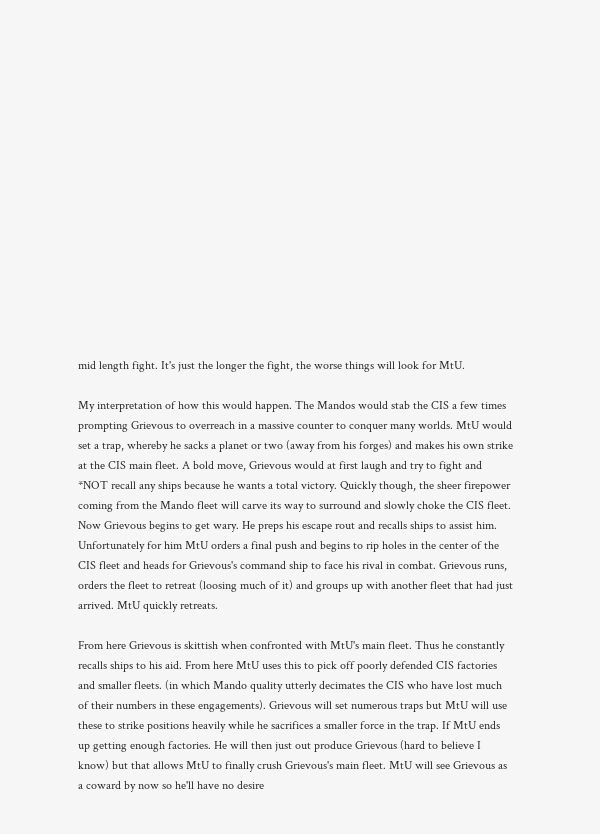mid length fight. It's just the longer the fight, the worse things will look for MtU.

My interpretation of how this would happen. The Mandos would stab the CIS a few times prompting Grievous to overreach in a massive counter to conquer many worlds. MtU would set a trap, whereby he sacks a planet or two (away from his forges) and makes his own strike at the CIS main fleet. A bold move, Grievous would at first laugh and try to fight and *NOT recall any ships because he wants a total victory. Quickly though, the sheer firepower coming from the Mando fleet will carve its way to surround and slowly choke the CIS fleet. Now Grievous begins to get wary. He preps his escape rout and recalls ships to assist him. Unfortunately for him MtU orders a final push and begins to rip holes in the center of the CIS fleet and heads for Grievous's command ship to face his rival in combat. Grievous runs, orders the fleet to retreat (loosing much of it) and groups up with another fleet that had just arrived. MtU quickly retreats.

From here Grievous is skittish when confronted with MtU's main fleet. Thus he constantly recalls ships to his aid. From here MtU uses this to pick off poorly defended CIS factories and smaller fleets. (in which Mando quality utterly decimates the CIS who have lost much of their numbers in these engagements). Grievous will set numerous traps but MtU will use these to strike positions heavily while he sacrifices a smaller force in the trap. If MtU ends up getting enough factories. He will then just out produce Grievous (hard to believe I know) but that allows MtU to finally crush Grievous's main fleet. MtU will see Grievous as a coward by now so he'll have no desire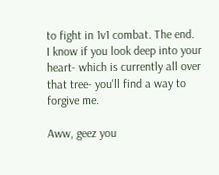to fight in 1v1 combat. The end.
I know if you look deep into your heart- which is currently all over that tree- you'll find a way to forgive me.

Aww, geez you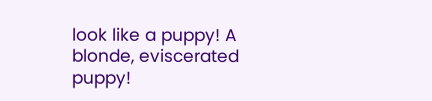look like a puppy! A blonde, eviscerated puppy!